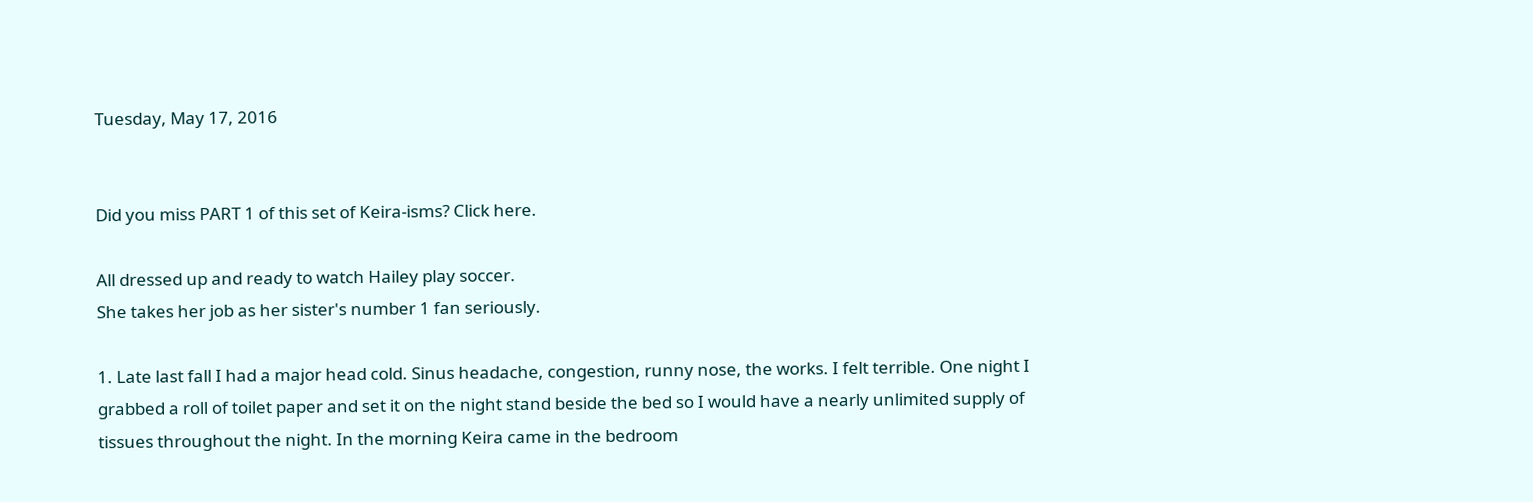Tuesday, May 17, 2016


Did you miss PART 1 of this set of Keira-isms? Click here.

All dressed up and ready to watch Hailey play soccer.
She takes her job as her sister's number 1 fan seriously.

1. Late last fall I had a major head cold. Sinus headache, congestion, runny nose, the works. I felt terrible. One night I grabbed a roll of toilet paper and set it on the night stand beside the bed so I would have a nearly unlimited supply of tissues throughout the night. In the morning Keira came in the bedroom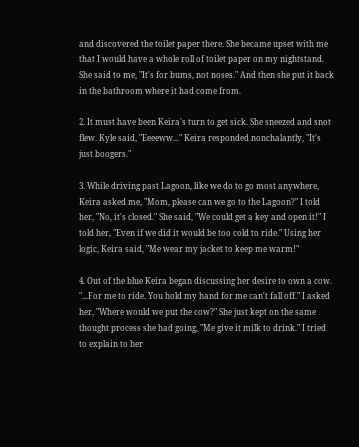and discovered the toilet paper there. She became upset with me that I would have a whole roll of toilet paper on my nightstand. She said to me, "It's for bums, not noses." And then she put it back in the bathroom where it had come from.

2. It must have been Keira's turn to get sick. She sneezed and snot flew. Kyle said, "Eeeeww..." Keira responded nonchalantly, "It's just boogers."

3. While driving past Lagoon, like we do to go most anywhere, Keira asked me, "Mom, please can we go to the Lagoon?" I told her, "No, it's closed." She said, "We could get a key and open it!" I told her, "Even if we did it would be too cold to ride." Using her logic, Keira said, "Me wear my jacket to keep me warm!"

4. Out of the blue Keira began discussing her desire to own a cow. "...For me to ride. You hold my hand for me can't fall off." I asked her, "Where would we put the cow?" She just kept on the same thought process she had going, "Me give it milk to drink." I tried to explain to her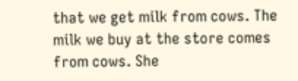that we get milk from cows. The milk we buy at the store comes from cows. She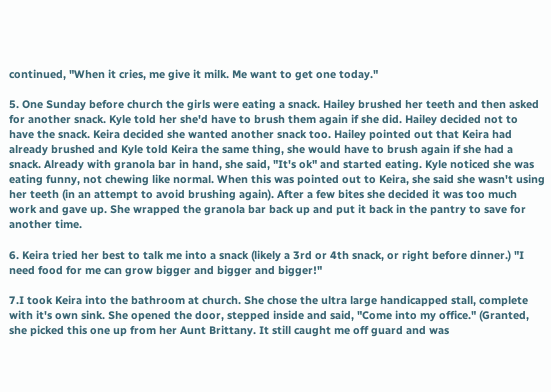continued, "When it cries, me give it milk. Me want to get one today."

5. One Sunday before church the girls were eating a snack. Hailey brushed her teeth and then asked for another snack. Kyle told her she'd have to brush them again if she did. Hailey decided not to have the snack. Keira decided she wanted another snack too. Hailey pointed out that Keira had already brushed and Kyle told Keira the same thing, she would have to brush again if she had a snack. Already with granola bar in hand, she said, "It's ok" and started eating. Kyle noticed she was eating funny, not chewing like normal. When this was pointed out to Keira, she said she wasn't using her teeth (in an attempt to avoid brushing again). After a few bites she decided it was too much work and gave up. She wrapped the granola bar back up and put it back in the pantry to save for another time.

6. Keira tried her best to talk me into a snack (likely a 3rd or 4th snack, or right before dinner.) "I need food for me can grow bigger and bigger and bigger!"

7.I took Keira into the bathroom at church. She chose the ultra large handicapped stall, complete with it's own sink. She opened the door, stepped inside and said, "Come into my office." (Granted, she picked this one up from her Aunt Brittany. It still caught me off guard and was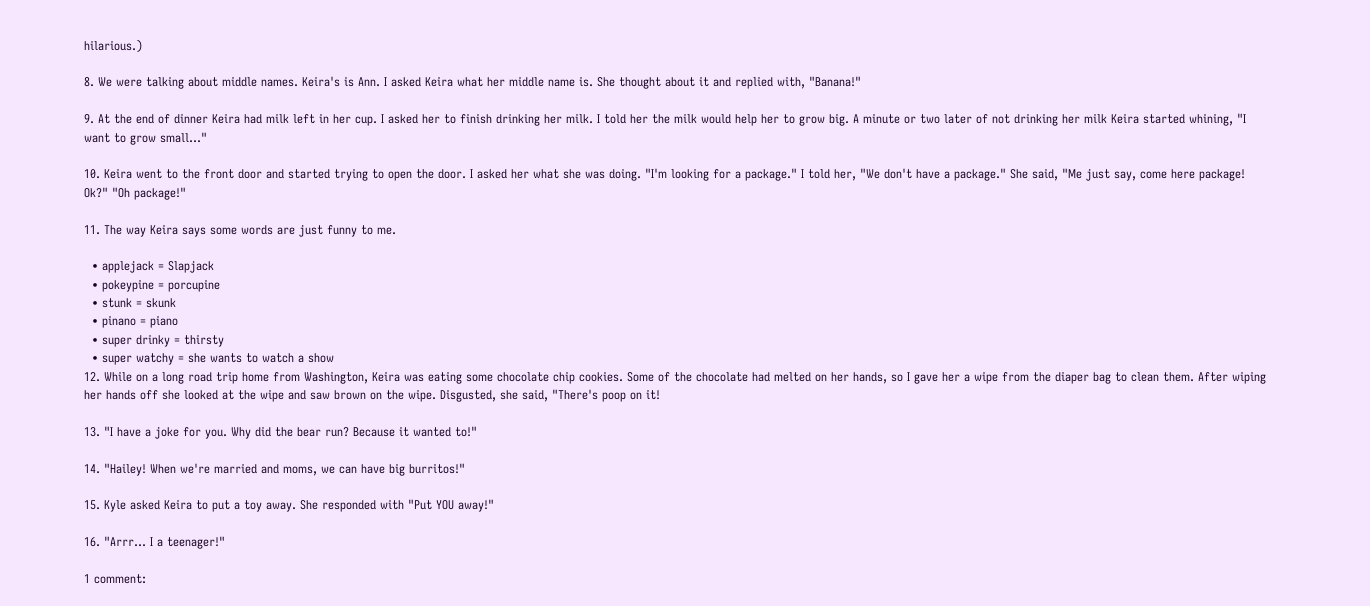hilarious.)

8. We were talking about middle names. Keira's is Ann. I asked Keira what her middle name is. She thought about it and replied with, "Banana!"

9. At the end of dinner Keira had milk left in her cup. I asked her to finish drinking her milk. I told her the milk would help her to grow big. A minute or two later of not drinking her milk Keira started whining, "I want to grow small..."

10. Keira went to the front door and started trying to open the door. I asked her what she was doing. "I'm looking for a package." I told her, "We don't have a package." She said, "Me just say, come here package! Ok?" "Oh package!"

11. The way Keira says some words are just funny to me.

  • applejack = Slapjack
  • pokeypine = porcupine
  • stunk = skunk
  • pinano = piano
  • super drinky = thirsty
  • super watchy = she wants to watch a show
12. While on a long road trip home from Washington, Keira was eating some chocolate chip cookies. Some of the chocolate had melted on her hands, so I gave her a wipe from the diaper bag to clean them. After wiping her hands off she looked at the wipe and saw brown on the wipe. Disgusted, she said, "There's poop on it!

13. "I have a joke for you. Why did the bear run? Because it wanted to!"

14. "Hailey! When we're married and moms, we can have big burritos!"

15. Kyle asked Keira to put a toy away. She responded with "Put YOU away!"

16. "Arrr... I a teenager!"

1 comment: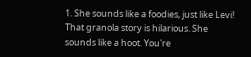1. She sounds like a foodies, just like Levi! That granola story is hilarious. She sounds like a hoot. You're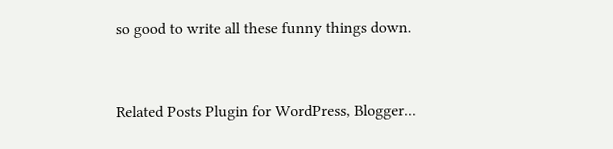so good to write all these funny things down.



Related Posts Plugin for WordPress, Blogger...